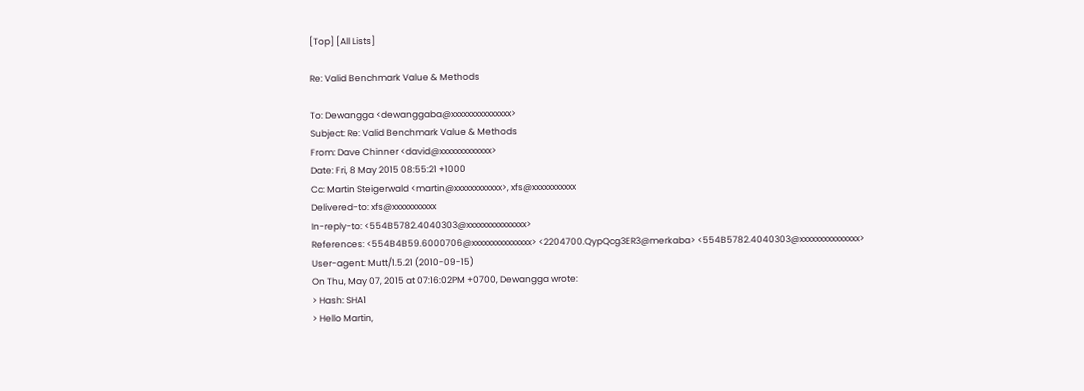[Top] [All Lists]

Re: Valid Benchmark Value & Methods

To: Dewangga <dewanggaba@xxxxxxxxxxxxxxx>
Subject: Re: Valid Benchmark Value & Methods
From: Dave Chinner <david@xxxxxxxxxxxxx>
Date: Fri, 8 May 2015 08:55:21 +1000
Cc: Martin Steigerwald <martin@xxxxxxxxxxxx>, xfs@xxxxxxxxxxx
Delivered-to: xfs@xxxxxxxxxxx
In-reply-to: <554B5782.4040303@xxxxxxxxxxxxxxx>
References: <554B4B59.6000706@xxxxxxxxxxxxxxx> <2204700.QypQcg3ER3@merkaba> <554B5782.4040303@xxxxxxxxxxxxxxx>
User-agent: Mutt/1.5.21 (2010-09-15)
On Thu, May 07, 2015 at 07:16:02PM +0700, Dewangga wrote:
> Hash: SHA1
> Hello Martin,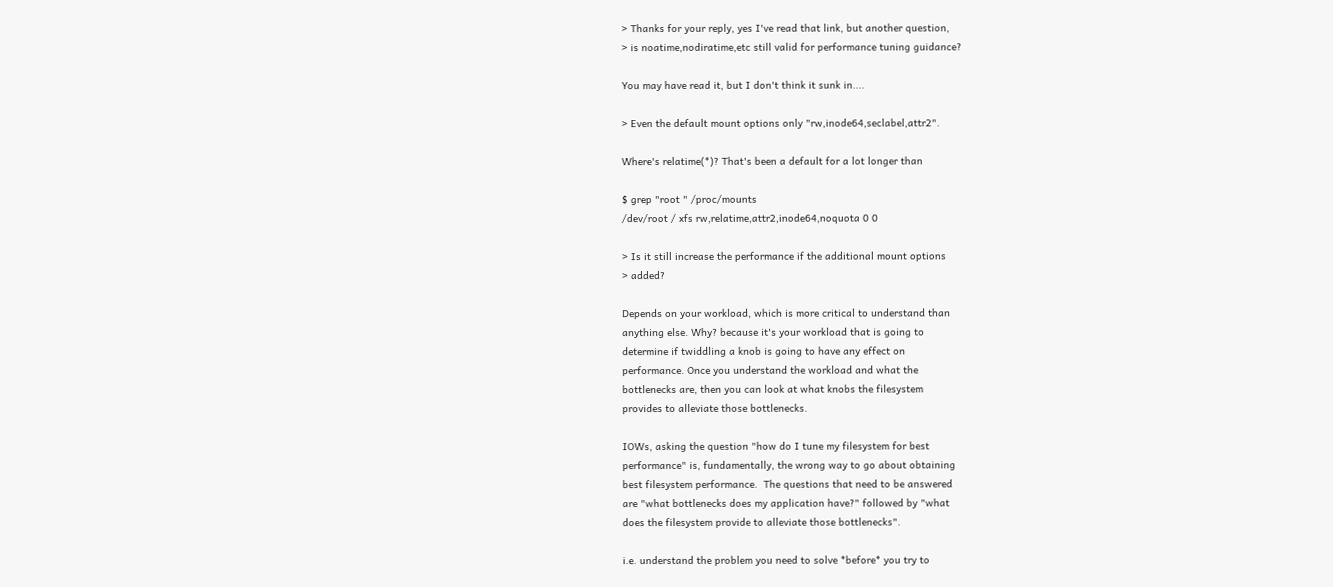> Thanks for your reply, yes I've read that link, but another question,
> is noatime,nodiratime,etc still valid for performance tuning guidance?

You may have read it, but I don't think it sunk in....

> Even the default mount options only "rw,inode64,seclabel,attr2".

Where's relatime(*)? That's been a default for a lot longer than

$ grep "root " /proc/mounts
/dev/root / xfs rw,relatime,attr2,inode64,noquota 0 0

> Is it still increase the performance if the additional mount options
> added?

Depends on your workload, which is more critical to understand than
anything else. Why? because it's your workload that is going to
determine if twiddling a knob is going to have any effect on
performance. Once you understand the workload and what the
bottlenecks are, then you can look at what knobs the filesystem
provides to alleviate those bottlenecks.

IOWs, asking the question "how do I tune my filesystem for best
performance" is, fundamentally, the wrong way to go about obtaining
best filesystem performance.  The questions that need to be answered
are "what bottlenecks does my application have?" followed by "what
does the filesystem provide to alleviate those bottlenecks".

i.e. understand the problem you need to solve *before* you try to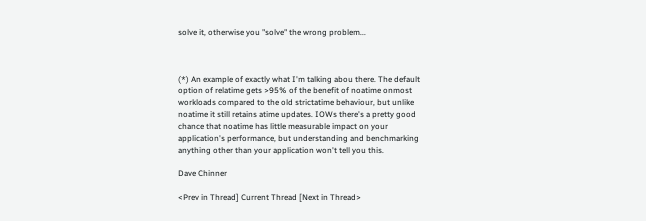solve it, otherwise you "solve" the wrong problem...



(*) An example of exactly what I'm talking abou there. The default
option of relatime gets >95% of the benefit of noatime onmost
workloads compared to the old strictatime behaviour, but unlike
noatime it still retains atime updates. IOWs there's a pretty good
chance that noatime has little measurable impact on your
application's performance, but understanding and benchmarking
anything other than your application won't tell you this.

Dave Chinner

<Prev in Thread] Current Thread [Next in Thread>